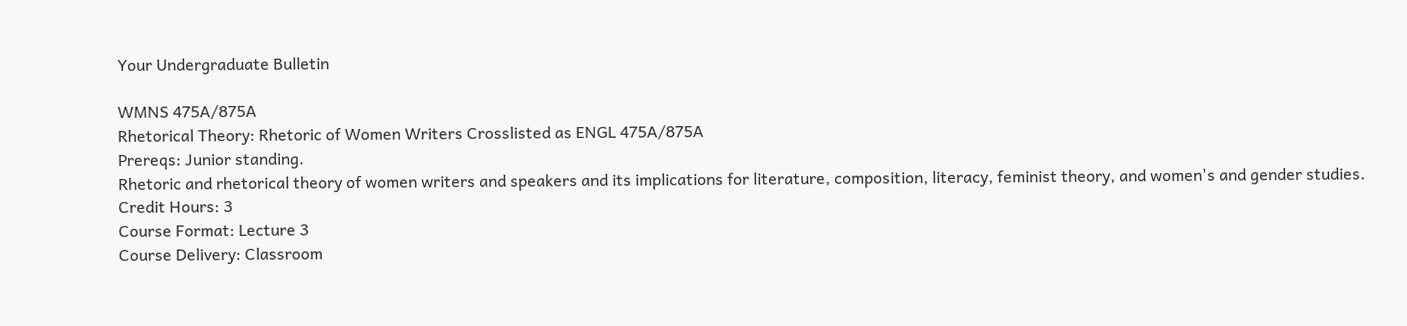Your Undergraduate Bulletin

WMNS 475A/875A
Rhetorical Theory: Rhetoric of Women Writers Crosslisted as ENGL 475A/875A
Prereqs: Junior standing.
Rhetoric and rhetorical theory of women writers and speakers and its implications for literature, composition, literacy, feminist theory, and women's and gender studies.
Credit Hours: 3
Course Format: Lecture 3
Course Delivery: Classroom